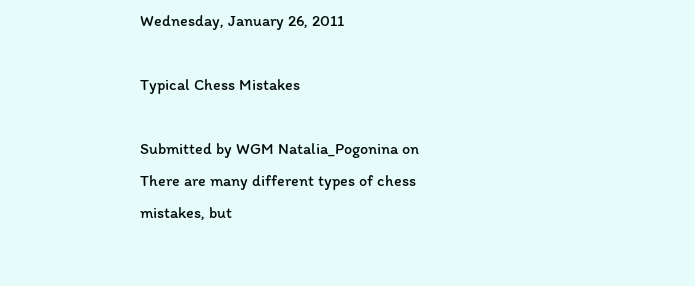Wednesday, January 26, 2011

Typical Chess Mistakes

Submitted by WGM Natalia_Pogonina on
There are many different types of chess mistakes, but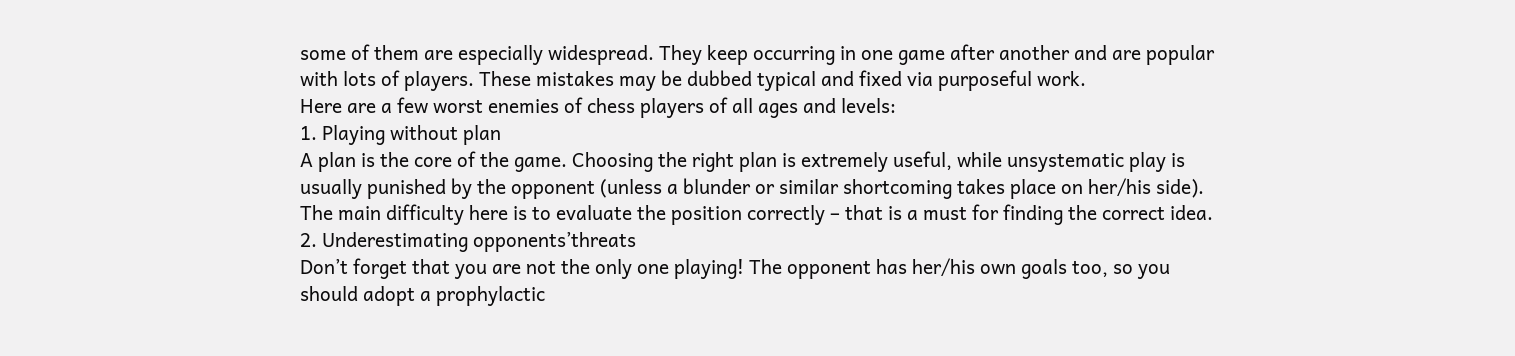some of them are especially widespread. They keep occurring in one game after another and are popular with lots of players. These mistakes may be dubbed typical and fixed via purposeful work.
Here are a few worst enemies of chess players of all ages and levels:
1. Playing without plan
A plan is the core of the game. Choosing the right plan is extremely useful, while unsystematic play is usually punished by the opponent (unless a blunder or similar shortcoming takes place on her/his side). The main difficulty here is to evaluate the position correctly – that is a must for finding the correct idea.
2. Underestimating opponents’threats
Don’t forget that you are not the only one playing! The opponent has her/his own goals too, so you should adopt a prophylactic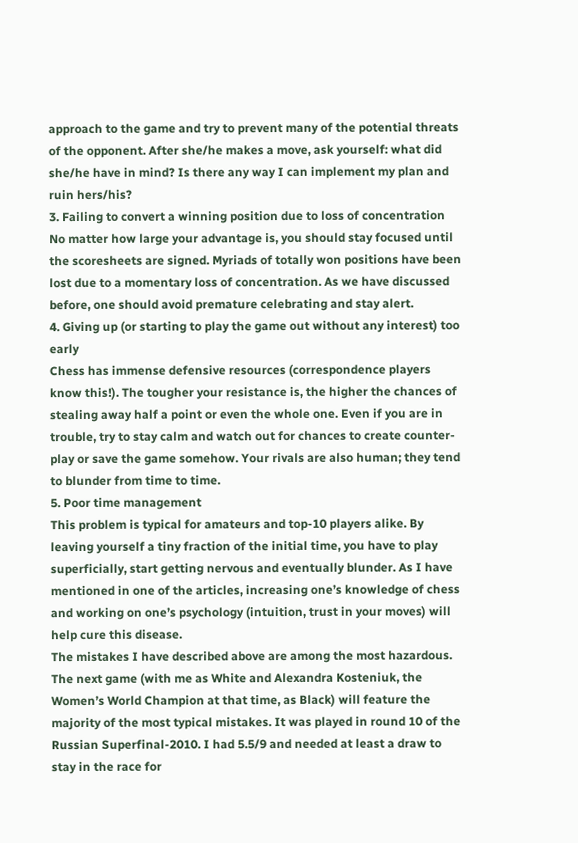approach to the game and try to prevent many of the potential threats of the opponent. After she/he makes a move, ask yourself: what did she/he have in mind? Is there any way I can implement my plan and ruin hers/his?
3. Failing to convert a winning position due to loss of concentration
No matter how large your advantage is, you should stay focused until the scoresheets are signed. Myriads of totally won positions have been lost due to a momentary loss of concentration. As we have discussed before, one should avoid premature celebrating and stay alert.
4. Giving up (or starting to play the game out without any interest) too early
Chess has immense defensive resources (correspondence players know this!). The tougher your resistance is, the higher the chances of stealing away half a point or even the whole one. Even if you are in trouble, try to stay calm and watch out for chances to create counter-play or save the game somehow. Your rivals are also human; they tend to blunder from time to time.
5. Poor time management
This problem is typical for amateurs and top-10 players alike. By leaving yourself a tiny fraction of the initial time, you have to play superficially, start getting nervous and eventually blunder. As I have mentioned in one of the articles, increasing one’s knowledge of chess and working on one’s psychology (intuition, trust in your moves) will help cure this disease.
The mistakes I have described above are among the most hazardous.
The next game (with me as White and Alexandra Kosteniuk, the Women’s World Champion at that time, as Black) will feature the majority of the most typical mistakes. It was played in round 10 of the Russian Superfinal-2010. I had 5.5/9 and needed at least a draw to stay in the race for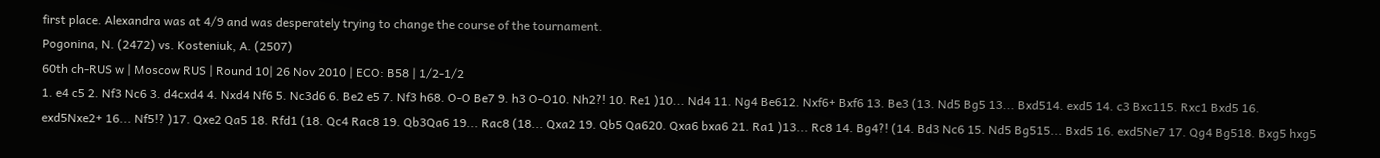first place. Alexandra was at 4/9 and was desperately trying to change the course of the tournament.
Pogonina, N. (2472) vs. Kosteniuk, A. (2507)
60th ch-RUS w | Moscow RUS | Round 10| 26 Nov 2010 | ECO: B58 | 1/2-1/2
1. e4 c5 2. Nf3 Nc6 3. d4cxd4 4. Nxd4 Nf6 5. Nc3d6 6. Be2 e5 7. Nf3 h68. O-O Be7 9. h3 O-O10. Nh2?! 10. Re1 )10... Nd4 11. Ng4 Be612. Nxf6+ Bxf6 13. Be3 (13. Nd5 Bg5 13... Bxd514. exd5 14. c3 Bxc115. Rxc1 Bxd5 16. exd5Nxe2+ 16... Nf5!? )17. Qxe2 Qa5 18. Rfd1 (18. Qc4 Rac8 19. Qb3Qa6 19... Rac8 (18... Qxa2 19. Qb5 Qa620. Qxa6 bxa6 21. Ra1 )13... Rc8 14. Bg4?! (14. Bd3 Nc6 15. Nd5 Bg515... Bxd5 16. exd5Ne7 17. Qg4 Bg518. Bxg5 hxg5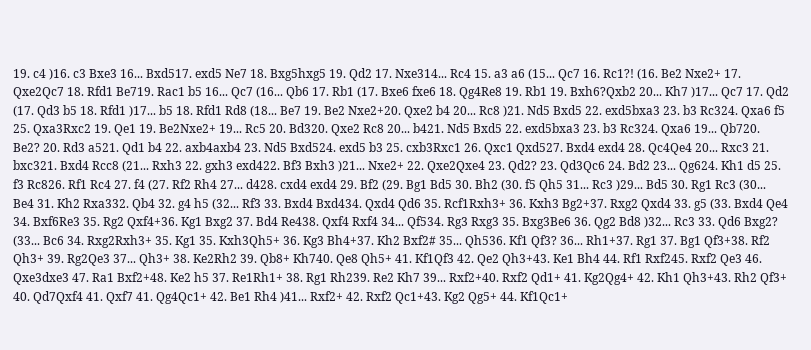19. c4 )16. c3 Bxe3 16... Bxd517. exd5 Ne7 18. Bxg5hxg5 19. Qd2 17. Nxe314... Rc4 15. a3 a6 (15... Qc7 16. Rc1?! (16. Be2 Nxe2+ 17. Qxe2Qc7 18. Rfd1 Be719. Rac1 b5 16... Qc7 (16... Qb6 17. Rb1 (17. Bxe6 fxe6 18. Qg4Re8 19. Rb1 19. Bxh6?Qxb2 20... Kh7 )17... Qc7 17. Qd2 (17. Qd3 b5 18. Rfd1 )17... b5 18. Rfd1 Rd8 (18... Be7 19. Be2 Nxe2+20. Qxe2 b4 20... Rc8 )21. Nd5 Bxd5 22. exd5bxa3 23. b3 Rc324. Qxa6 f5 25. Qxa3Rxc2 19. Qe1 19. Be2Nxe2+ 19... Rc5 20. Bd320. Qxe2 Rc8 20... b421. Nd5 Bxd5 22. exd5bxa3 23. b3 Rc324. Qxa6 19... Qb720. Be2? 20. Rd3 a521. Qd1 b4 22. axb4axb4 23. Nd5 Bxd524. exd5 b3 25. cxb3Rxc1 26. Qxc1 Qxd527. Bxd4 exd4 28. Qc4Qe4 20... Rxc3 21. bxc321. Bxd4 Rcc8 (21... Rxh3 22. gxh3 exd422. Bf3 Bxh3 )21... Nxe2+ 22. Qxe2Qxe4 23. Qd2? 23. Qd3Qc6 24. Bd2 23... Qg624. Kh1 d5 25. f3 Rc826. Rf1 Rc4 27. f4 (27. Rf2 Rh4 27... d428. cxd4 exd4 29. Bf2 (29. Bg1 Bd5 30. Bh2 (30. f5 Qh5 31... Rc3 )29... Bd5 30. Rg1 Rc3 (30... Be4 31. Kh2 Rxa332. Qb4 32. g4 h5 (32... Rf3 33. Bxd4 Bxd434. Qxd4 Qd6 35. Rcf1Rxh3+ 36. Kxh3 Bg2+37. Rxg2 Qxd4 33. g5 (33. Bxd4 Qe4 34. Bxf6Re3 35. Rg2 Qxf4+36. Kg1 Bxg2 37. Bd4 Re438. Qxf4 Rxf4 34... Qf534. Rg3 Rxg3 35. Bxg3Be6 36. Qg2 Bd8 )32... Rc3 33. Qd6 Bxg2? (33... Bc6 34. Rxg2Rxh3+ 35. Kg1 35. Kxh3Qh5+ 36. Kg3 Bh4+37. Kh2 Bxf2# 35... Qh536. Kf1 Qf3? 36... Rh1+37. Rg1 37. Bg1 Qf3+38. Rf2 Qh3+ 39. Rg2Qe3 37... Qh3+ 38. Ke2Rh2 39. Qb8+ Kh740. Qe8 Qh5+ 41. Kf1Qf3 42. Qe2 Qh3+43. Ke1 Bh4 44. Rf1 Rxf245. Rxf2 Qe3 46. Qxe3dxe3 47. Ra1 Bxf2+48. Ke2 h5 37. Re1Rh1+ 38. Rg1 Rh239. Re2 Kh7 39... Rxf2+40. Rxf2 Qd1+ 41. Kg2Qg4+ 42. Kh1 Qh3+43. Rh2 Qf3+ 40. Qd7Qxf4 41. Qxf7 41. Qg4Qc1+ 42. Be1 Rh4 )41... Rxf2+ 42. Rxf2 Qc1+43. Kg2 Qg5+ 44. Kf1Qc1+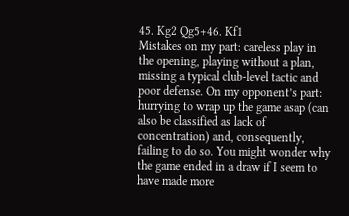45. Kg2 Qg5+46. Kf1
Mistakes on my part: careless play in the opening, playing without a plan, missing a typical club-level tactic and poor defense. On my opponent’s part: hurrying to wrap up the game asap (can also be classified as lack of concentration) and, consequently, failing to do so. You might wonder why the game ended in a draw if I seem to have made more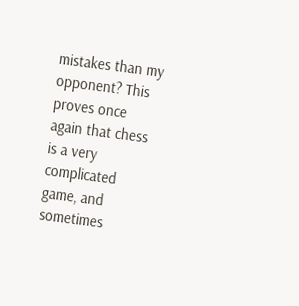mistakes than my opponent? This proves once again that chess is a very complicated game, and sometimes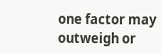one factor may outweigh or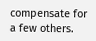compensate for a few others.